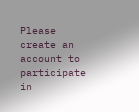Please create an account to participate in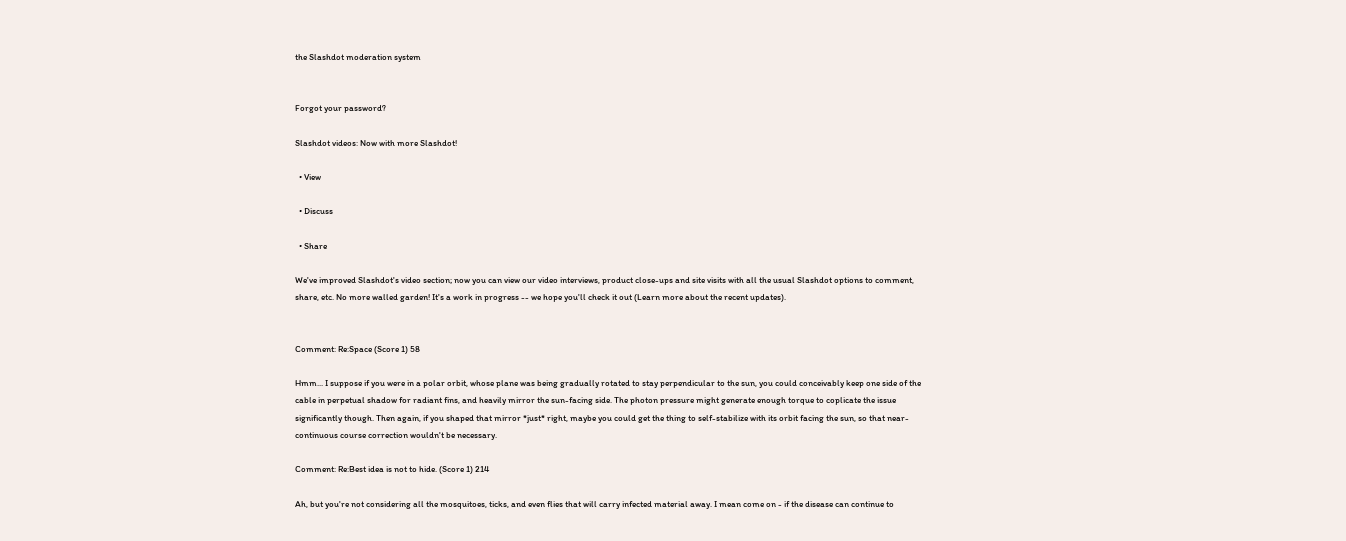the Slashdot moderation system


Forgot your password?

Slashdot videos: Now with more Slashdot!

  • View

  • Discuss

  • Share

We've improved Slashdot's video section; now you can view our video interviews, product close-ups and site visits with all the usual Slashdot options to comment, share, etc. No more walled garden! It's a work in progress -- we hope you'll check it out (Learn more about the recent updates).


Comment: Re:Space (Score 1) 58

Hmm... I suppose if you were in a polar orbit, whose plane was being gradually rotated to stay perpendicular to the sun, you could conceivably keep one side of the cable in perpetual shadow for radiant fins, and heavily mirror the sun-facing side. The photon pressure might generate enough torque to coplicate the issue significantly though. Then again, if you shaped that mirror *just* right, maybe you could get the thing to self-stabilize with its orbit facing the sun, so that near-continuous course correction wouldn't be necessary.

Comment: Re:Best idea is not to hide. (Score 1) 214

Ah, but you're not considering all the mosquitoes, ticks, and even flies that will carry infected material away. I mean come on - if the disease can continue to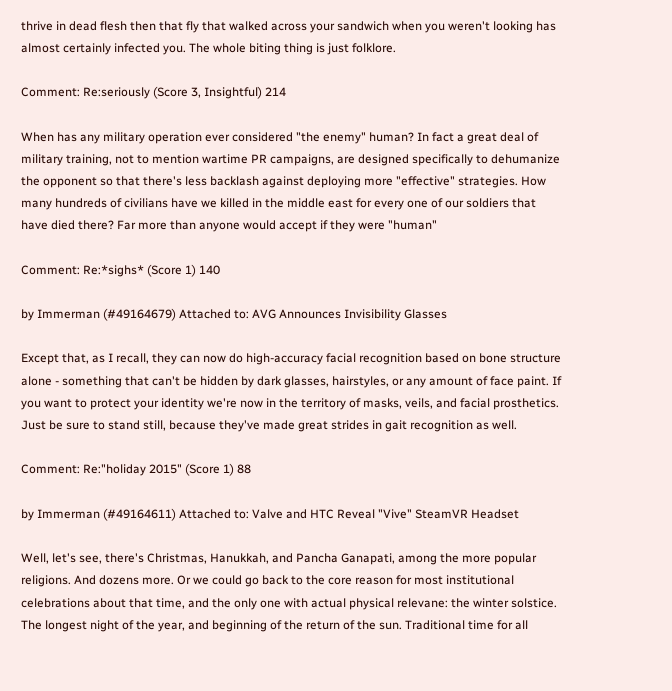thrive in dead flesh then that fly that walked across your sandwich when you weren't looking has almost certainly infected you. The whole biting thing is just folklore.

Comment: Re:seriously (Score 3, Insightful) 214

When has any military operation ever considered "the enemy" human? In fact a great deal of military training, not to mention wartime PR campaigns, are designed specifically to dehumanize the opponent so that there's less backlash against deploying more "effective" strategies. How many hundreds of civilians have we killed in the middle east for every one of our soldiers that have died there? Far more than anyone would accept if they were "human"

Comment: Re:*sighs* (Score 1) 140

by Immerman (#49164679) Attached to: AVG Announces Invisibility Glasses

Except that, as I recall, they can now do high-accuracy facial recognition based on bone structure alone - something that can't be hidden by dark glasses, hairstyles, or any amount of face paint. If you want to protect your identity we're now in the territory of masks, veils, and facial prosthetics. Just be sure to stand still, because they've made great strides in gait recognition as well.

Comment: Re:"holiday 2015" (Score 1) 88

by Immerman (#49164611) Attached to: Valve and HTC Reveal "Vive" SteamVR Headset

Well, let's see, there's Christmas, Hanukkah, and Pancha Ganapati, among the more popular religions. And dozens more. Or we could go back to the core reason for most institutional celebrations about that time, and the only one with actual physical relevane: the winter solstice. The longest night of the year, and beginning of the return of the sun. Traditional time for all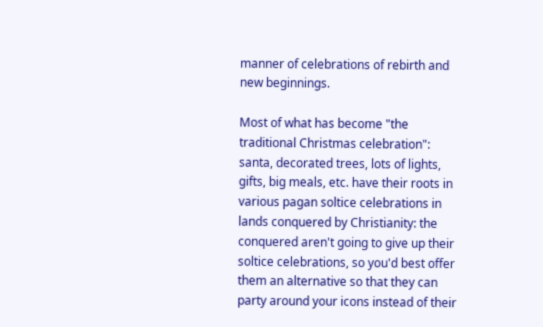manner of celebrations of rebirth and new beginnings.

Most of what has become "the traditional Christmas celebration": santa, decorated trees, lots of lights, gifts, big meals, etc. have their roots in various pagan soltice celebrations in lands conquered by Christianity: the conquered aren't going to give up their soltice celebrations, so you'd best offer them an alternative so that they can party around your icons instead of their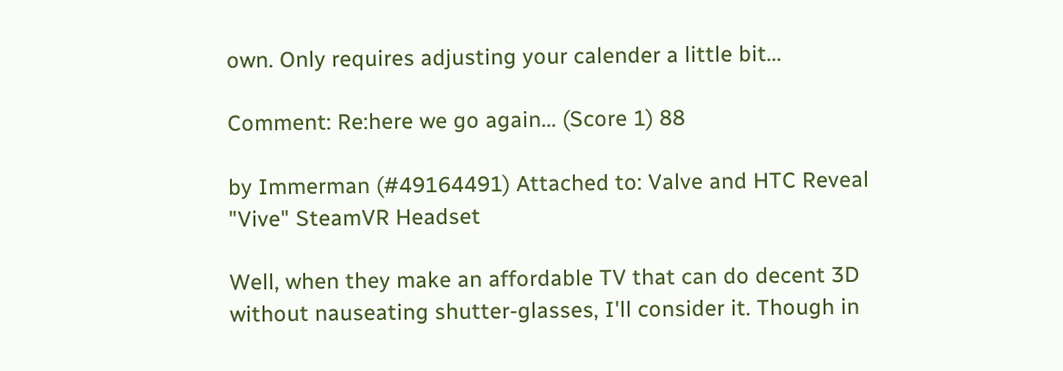own. Only requires adjusting your calender a little bit...

Comment: Re:here we go again... (Score 1) 88

by Immerman (#49164491) Attached to: Valve and HTC Reveal "Vive" SteamVR Headset

Well, when they make an affordable TV that can do decent 3D without nauseating shutter-glasses, I'll consider it. Though in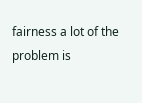fairness a lot of the problem is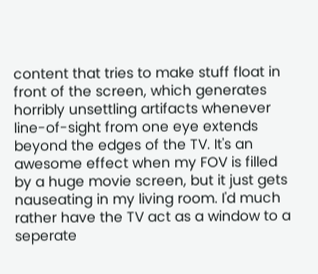content that tries to make stuff float in front of the screen, which generates horribly unsettling artifacts whenever line-of-sight from one eye extends beyond the edges of the TV. It's an awesome effect when my FOV is filled by a huge movie screen, but it just gets nauseating in my living room. I'd much rather have the TV act as a window to a seperate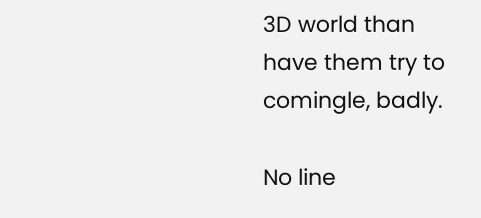3D world than have them try to comingle, badly.

No line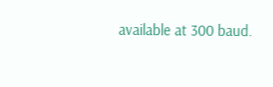available at 300 baud.